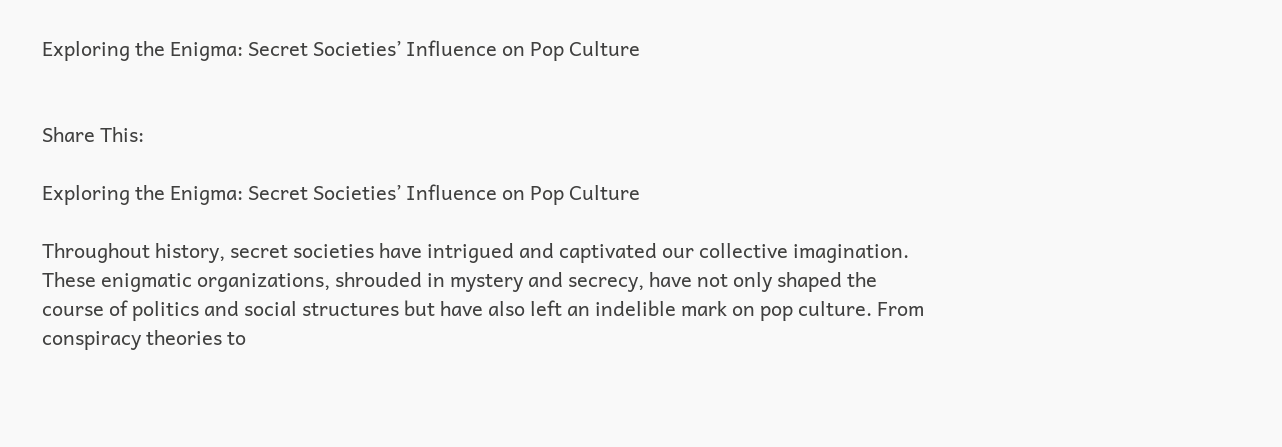Exploring the Enigma: Secret Societies’ Influence on Pop Culture


Share This:

Exploring the Enigma: Secret Societies’ Influence on Pop Culture

Throughout history, secret societies have intrigued and captivated our collective imagination. These enigmatic organizations, shrouded in mystery and secrecy, have not only shaped the course of politics and social structures but have also left an indelible mark on pop culture. From conspiracy theories to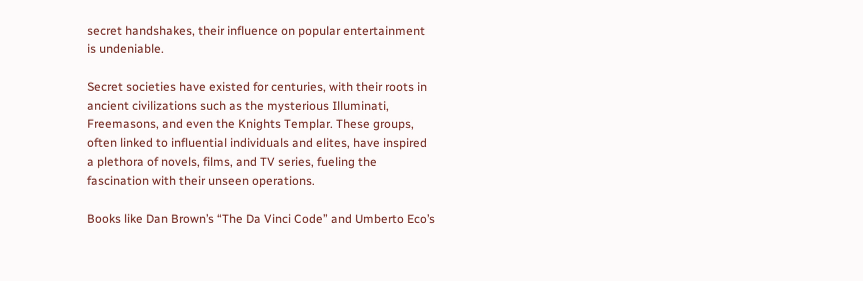secret handshakes, their influence on popular entertainment is undeniable.

Secret societies have existed for centuries, with their roots in ancient civilizations such as the mysterious Illuminati, Freemasons, and even the Knights Templar. These groups, often linked to influential individuals and elites, have inspired a plethora of novels, films, and TV series, fueling the fascination with their unseen operations.

Books like Dan Brown’s “The Da Vinci Code” and Umberto Eco’s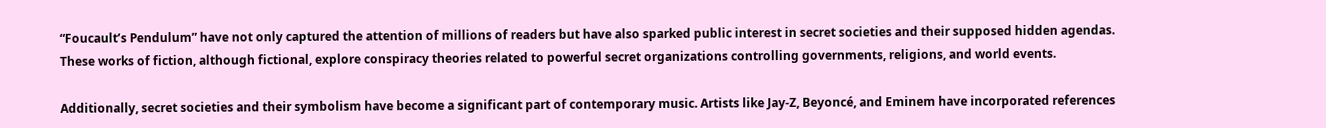“Foucault’s Pendulum” have not only captured the attention of millions of readers but have also sparked public interest in secret societies and their supposed hidden agendas. These works of fiction, although fictional, explore conspiracy theories related to powerful secret organizations controlling governments, religions, and world events.

Additionally, secret societies and their symbolism have become a significant part of contemporary music. Artists like Jay-Z, Beyoncé, and Eminem have incorporated references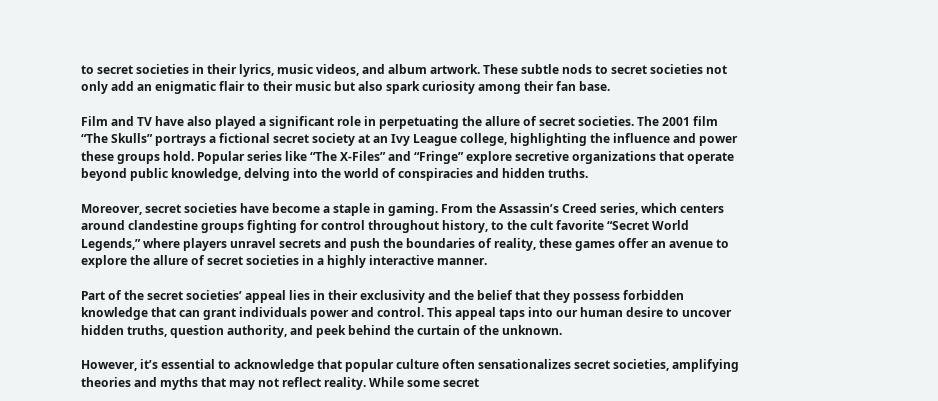to secret societies in their lyrics, music videos, and album artwork. These subtle nods to secret societies not only add an enigmatic flair to their music but also spark curiosity among their fan base.

Film and TV have also played a significant role in perpetuating the allure of secret societies. The 2001 film “The Skulls” portrays a fictional secret society at an Ivy League college, highlighting the influence and power these groups hold. Popular series like “The X-Files” and “Fringe” explore secretive organizations that operate beyond public knowledge, delving into the world of conspiracies and hidden truths.

Moreover, secret societies have become a staple in gaming. From the Assassin’s Creed series, which centers around clandestine groups fighting for control throughout history, to the cult favorite “Secret World Legends,” where players unravel secrets and push the boundaries of reality, these games offer an avenue to explore the allure of secret societies in a highly interactive manner.

Part of the secret societies’ appeal lies in their exclusivity and the belief that they possess forbidden knowledge that can grant individuals power and control. This appeal taps into our human desire to uncover hidden truths, question authority, and peek behind the curtain of the unknown.

However, it’s essential to acknowledge that popular culture often sensationalizes secret societies, amplifying theories and myths that may not reflect reality. While some secret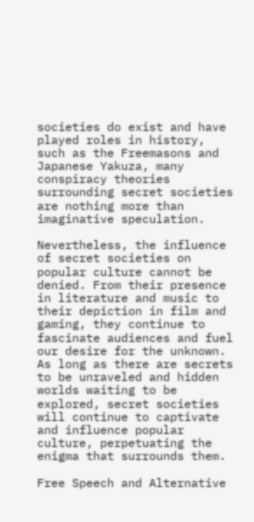societies do exist and have played roles in history, such as the Freemasons and Japanese Yakuza, many conspiracy theories surrounding secret societies are nothing more than imaginative speculation.

Nevertheless, the influence of secret societies on popular culture cannot be denied. From their presence in literature and music to their depiction in film and gaming, they continue to fascinate audiences and fuel our desire for the unknown. As long as there are secrets to be unraveled and hidden worlds waiting to be explored, secret societies will continue to captivate and influence popular culture, perpetuating the enigma that surrounds them.

Free Speech and Alternative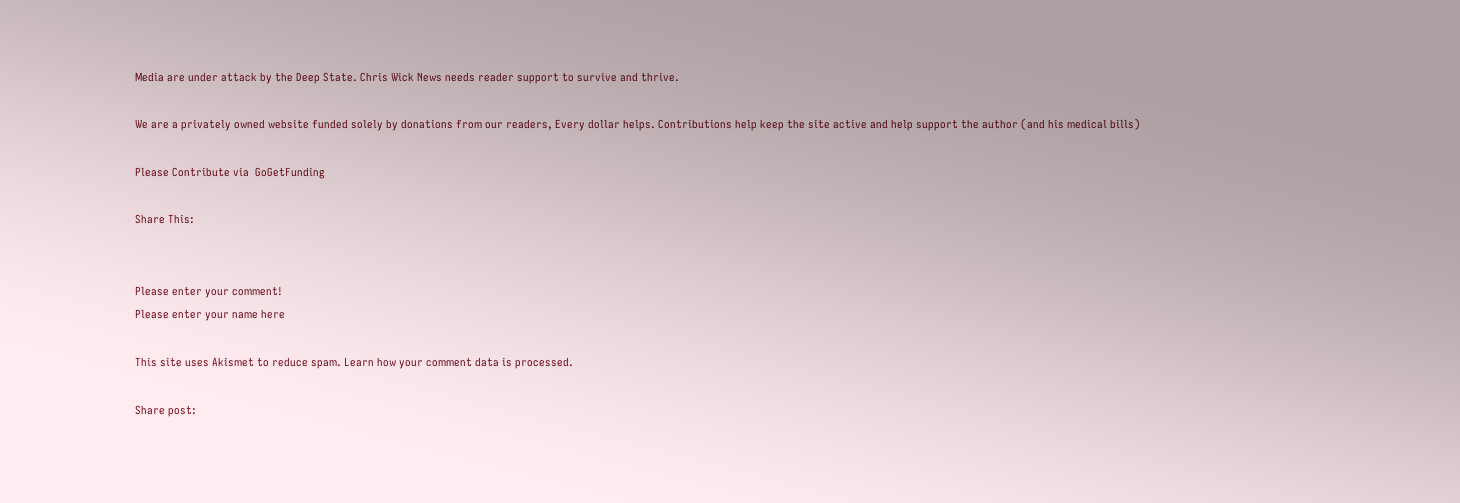Media are under attack by the Deep State. Chris Wick News needs reader support to survive and thrive.

We are a privately owned website funded solely by donations from our readers, Every dollar helps. Contributions help keep the site active and help support the author (and his medical bills)

Please Contribute via  GoGetFunding

Share This:


Please enter your comment!
Please enter your name here

This site uses Akismet to reduce spam. Learn how your comment data is processed.

Share post: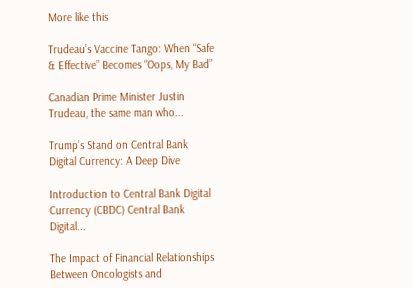More like this

Trudeau’s Vaccine Tango: When “Safe & Effective” Becomes “Oops, My Bad”

Canadian Prime Minister Justin Trudeau, the same man who...

Trump’s Stand on Central Bank Digital Currency: A Deep Dive

Introduction to Central Bank Digital Currency (CBDC) Central Bank Digital...

The Impact of Financial Relationships Between Oncologists and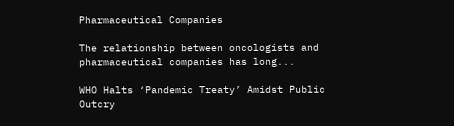Pharmaceutical Companies

The relationship between oncologists and pharmaceutical companies has long...

WHO Halts ‘Pandemic Treaty’ Amidst Public Outcry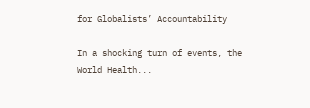for Globalists’ Accountability

In a shocking turn of events, the World Health...